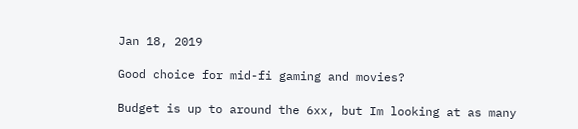Jan 18, 2019

Good choice for mid-fi gaming and movies?

Budget is up to around the 6xx, but Im looking at as many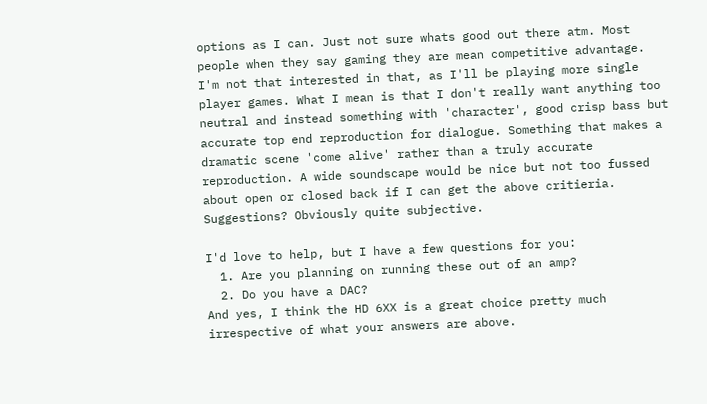options as I can. Just not sure whats good out there atm. Most people when they say gaming they are mean competitive advantage. I'm not that interested in that, as I'll be playing more single player games. What I mean is that I don't really want anything too neutral and instead something with 'character', good crisp bass but accurate top end reproduction for dialogue. Something that makes a dramatic scene 'come alive' rather than a truly accurate reproduction. A wide soundscape would be nice but not too fussed about open or closed back if I can get the above critieria. Suggestions? Obviously quite subjective.

I'd love to help, but I have a few questions for you:
  1. Are you planning on running these out of an amp?
  2. Do you have a DAC?
And yes, I think the HD 6XX is a great choice pretty much irrespective of what your answers are above.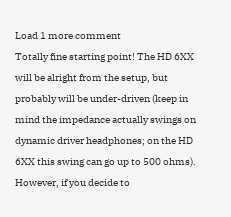Load 1 more comment
Totally fine starting point! The HD 6XX will be alright from the setup, but probably will be under-driven (keep in mind the impedance actually swings on dynamic driver headphones; on the HD 6XX this swing can go up to 500 ohms). However, if you decide to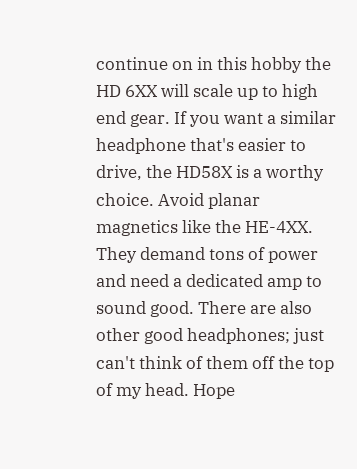continue on in this hobby the HD 6XX will scale up to high end gear. If you want a similar headphone that's easier to drive, the HD58X is a worthy choice. Avoid planar magnetics like the HE-4XX. They demand tons of power and need a dedicated amp to sound good. There are also other good headphones; just can't think of them off the top of my head. Hope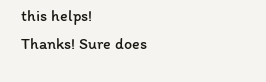this helps!
Thanks! Sure does